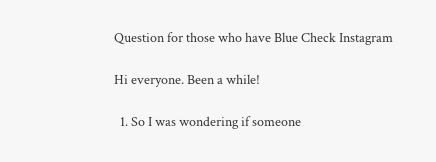Question for those who have Blue Check Instagram

Hi everyone. Been a while!

  1. So I was wondering if someone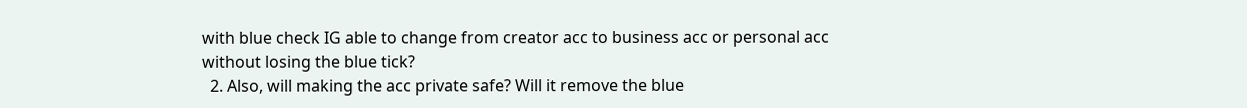with blue check IG able to change from creator acc to business acc or personal acc without losing the blue tick?
  2. Also, will making the acc private safe? Will it remove the blue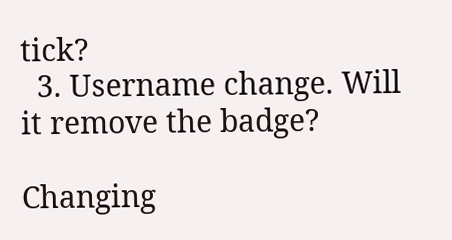tick?
  3. Username change. Will it remove the badge?

Changing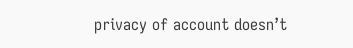privacy of account doesn’t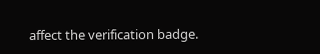affect the verification badge.